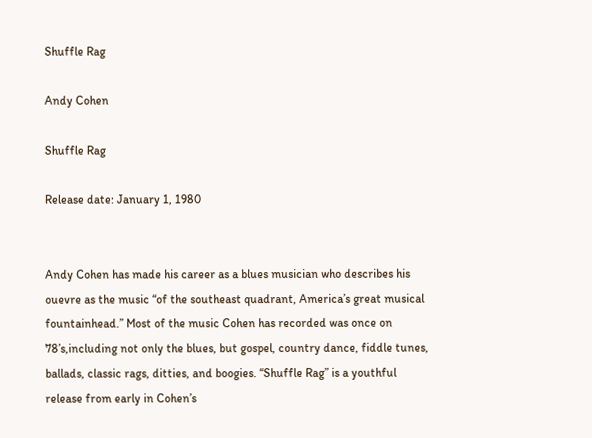Shuffle Rag

Andy Cohen

Shuffle Rag

Release date: January 1, 1980


Andy Cohen has made his career as a blues musician who describes his ouevre as the music “of the southeast quadrant, America’s great musical fountainhead.” Most of the music Cohen has recorded was once on 78’s,including not only the blues, but gospel, country dance, fiddle tunes, ballads, classic rags, ditties, and boogies. “Shuffle Rag” is a youthful release from early in Cohen’s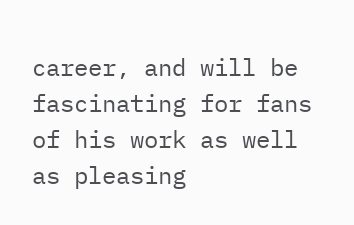career, and will be fascinating for fans of his work as well as pleasing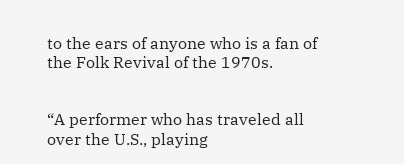to the ears of anyone who is a fan of the Folk Revival of the 1970s.


“A performer who has traveled all over the U.S., playing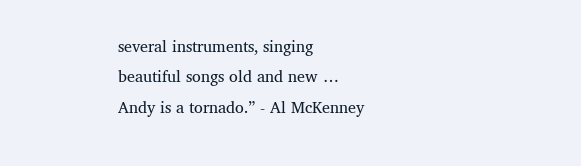several instruments, singing beautiful songs old and new … Andy is a tornado.” - Al McKenney